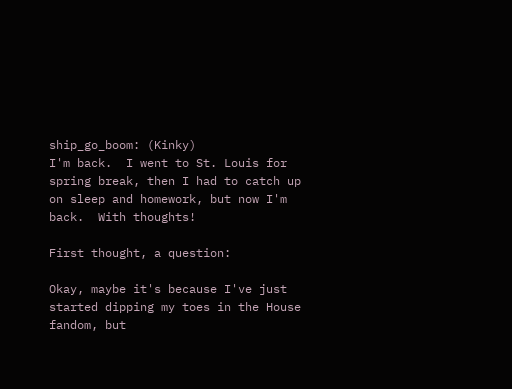ship_go_boom: (Kinky)
I'm back.  I went to St. Louis for spring break, then I had to catch up on sleep and homework, but now I'm back.  With thoughts!

First thought, a question:

Okay, maybe it's because I've just started dipping my toes in the House fandom, but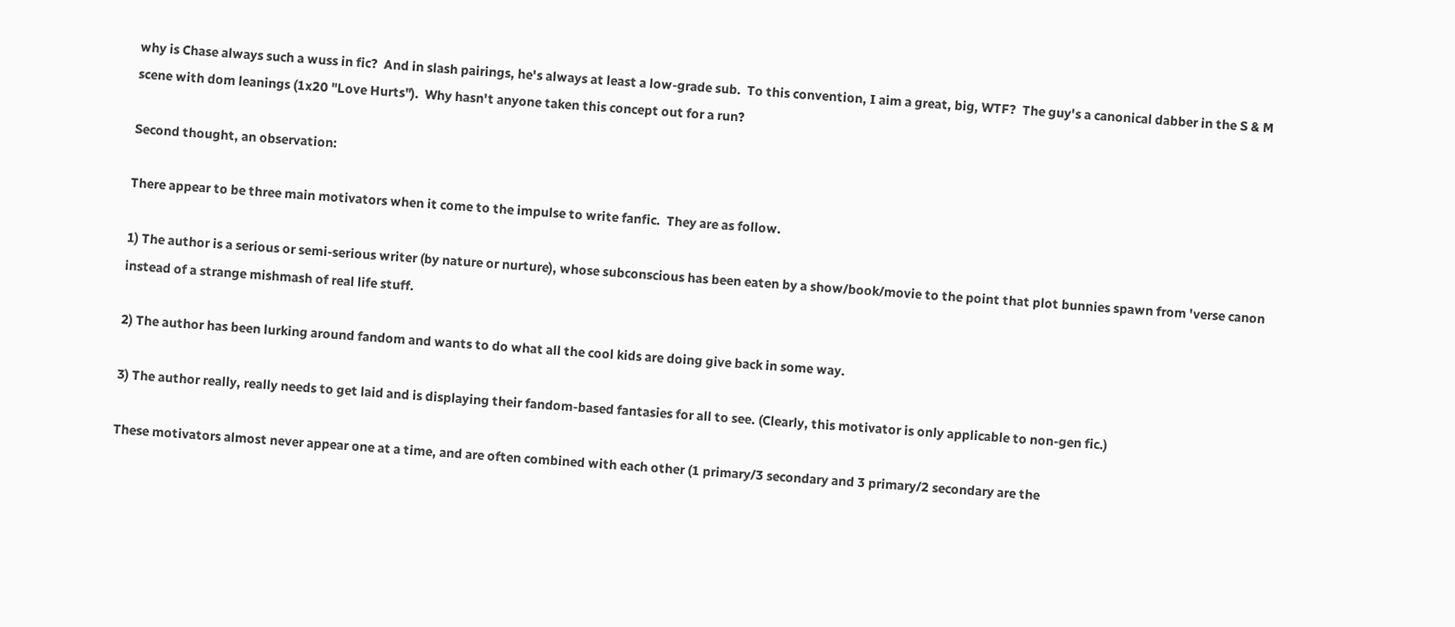why is Chase always such a wuss in fic?  And in slash pairings, he's always at least a low-grade sub.  To this convention, I aim a great, big, WTF?  The guy's a canonical dabber in the S & M scene with dom leanings (1x20 "Love Hurts").  Why hasn't anyone taken this concept out for a run?

Second thought, an observation:

There appear to be three main motivators when it come to the impulse to write fanfic.  They are as follow.

1) The author is a serious or semi-serious writer (by nature or nurture), whose subconscious has been eaten by a show/book/movie to the point that plot bunnies spawn from 'verse canon instead of a strange mishmash of real life stuff.

2) The author has been lurking around fandom and wants to do what all the cool kids are doing give back in some way.

3) The author really, really needs to get laid and is displaying their fandom-based fantasies for all to see. (Clearly, this motivator is only applicable to non-gen fic.)

These motivators almost never appear one at a time, and are often combined with each other (1 primary/3 secondary and 3 primary/2 secondary are the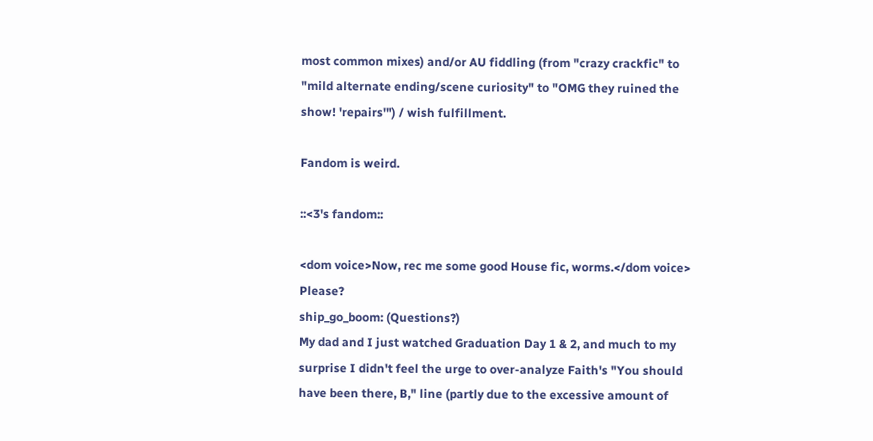most common mixes) and/or AU fiddling (from "crazy crackfic" to "mild alternate ending/scene curiosity" to "OMG they ruined the show! 'repairs'") / wish fulfillment.

Fandom is weird.

::<3's fandom::

<dom voice>Now, rec me some good House fic, worms.</dom voice>  Please?
ship_go_boom: (Questions?)
My dad and I just watched Graduation Day 1 & 2, and much to my surprise I didn't feel the urge to over-analyze Faith's "You should have been there, B," line (partly due to the excessive amount of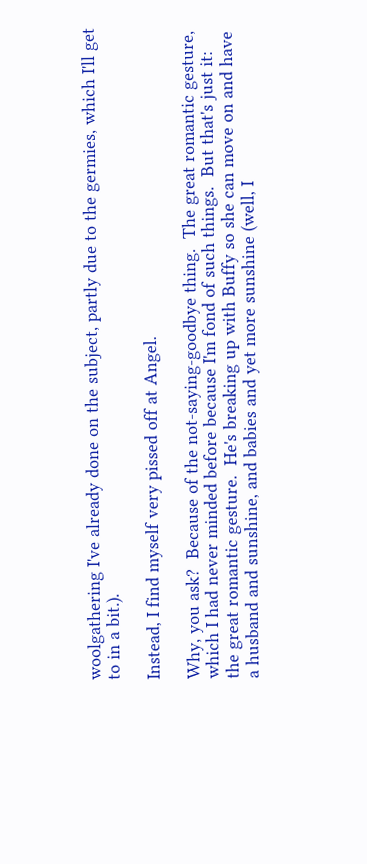woolgathering I've already done on the subject, partly due to the germies, which I'll get to in a bit.).

Instead, I find myself very pissed off at Angel.

Why, you ask?  Because of the not-saying-goodbye thing.  The great romantic gesture, which I had never minded before because I'm fond of such things.  But that's just it:  the great romantic gesture.  He's breaking up with Buffy so she can move on and have a husband and sunshine, and babies and yet more sunshine (well, I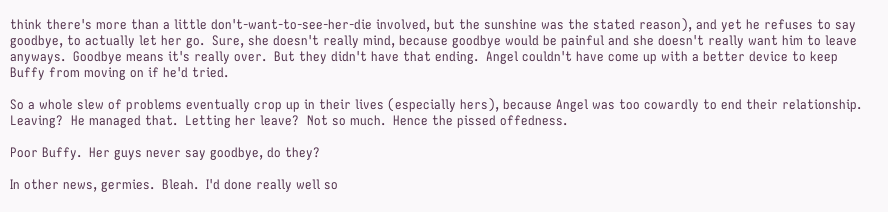think there's more than a little don't-want-to-see-her-die involved, but the sunshine was the stated reason), and yet he refuses to say goodbye, to actually let her go.  Sure, she doesn't really mind, because goodbye would be painful and she doesn't really want him to leave anyways.  Goodbye means it's really over.  But they didn't have that ending.  Angel couldn't have come up with a better device to keep Buffy from moving on if he'd tried.

So a whole slew of problems eventually crop up in their lives (especially hers), because Angel was too cowardly to end their relationship.  Leaving?  He managed that.  Letting her leave?  Not so much.  Hence the pissed offedness.

Poor Buffy.  Her guys never say goodbye, do they?

In other news, germies.  Bleah.  I'd done really well so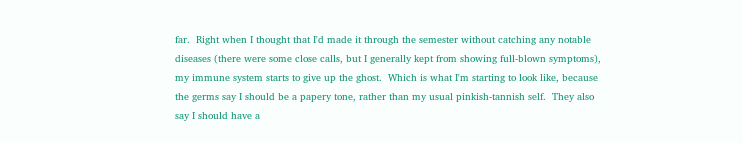far.  Right when I thought that I'd made it through the semester without catching any notable diseases (there were some close calls, but I generally kept from showing full-blown symptoms), my immune system starts to give up the ghost.  Which is what I'm starting to look like, because the germs say I should be a papery tone, rather than my usual pinkish-tannish self.  They also say I should have a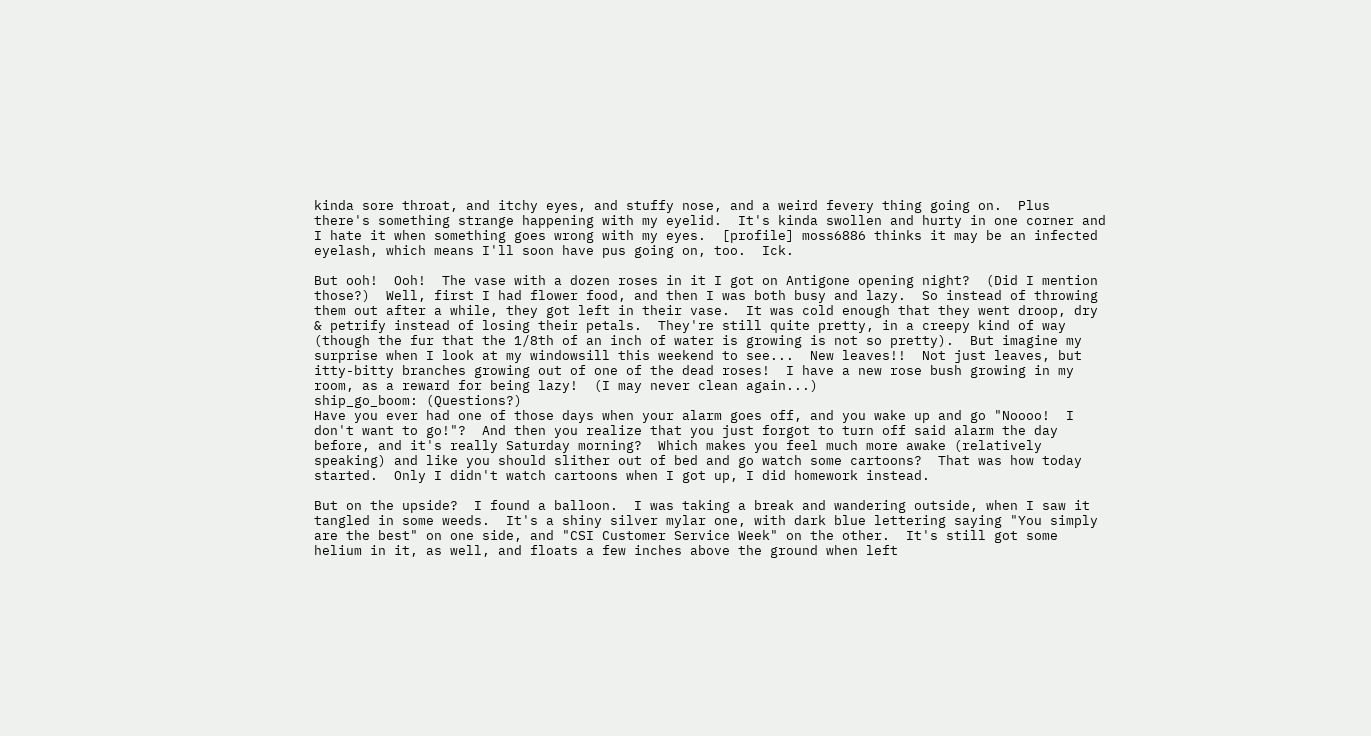kinda sore throat, and itchy eyes, and stuffy nose, and a weird fevery thing going on.  Plus there's something strange happening with my eyelid.  It's kinda swollen and hurty in one corner and I hate it when something goes wrong with my eyes.  [profile] moss6886 thinks it may be an infected eyelash, which means I'll soon have pus going on, too.  Ick.

But ooh!  Ooh!  The vase with a dozen roses in it I got on Antigone opening night?  (Did I mention those?)  Well, first I had flower food, and then I was both busy and lazy.  So instead of throwing them out after a while, they got left in their vase.  It was cold enough that they went droop, dry & petrify instead of losing their petals.  They're still quite pretty, in a creepy kind of way (though the fur that the 1/8th of an inch of water is growing is not so pretty).  But imagine my surprise when I look at my windowsill this weekend to see...  New leaves!!  Not just leaves, but itty-bitty branches growing out of one of the dead roses!  I have a new rose bush growing in my room, as a reward for being lazy!  (I may never clean again...)
ship_go_boom: (Questions?)
Have you ever had one of those days when your alarm goes off, and you wake up and go "Noooo!  I don't want to go!"?  And then you realize that you just forgot to turn off said alarm the day before, and it's really Saturday morning?  Which makes you feel much more awake (relatively speaking) and like you should slither out of bed and go watch some cartoons?  That was how today started.  Only I didn't watch cartoons when I got up, I did homework instead.

But on the upside?  I found a balloon.  I was taking a break and wandering outside, when I saw it tangled in some weeds.  It's a shiny silver mylar one, with dark blue lettering saying "You simply are the best" on one side, and "CSI Customer Service Week" on the other.  It's still got some helium in it, as well, and floats a few inches above the ground when left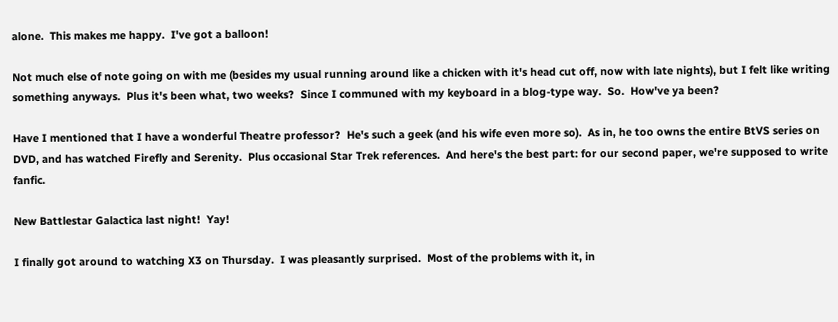alone.  This makes me happy.  I've got a balloon!

Not much else of note going on with me (besides my usual running around like a chicken with it's head cut off, now with late nights), but I felt like writing something anyways.  Plus it's been what, two weeks?  Since I communed with my keyboard in a blog-type way.  So.  How've ya been?

Have I mentioned that I have a wonderful Theatre professor?  He's such a geek (and his wife even more so).  As in, he too owns the entire BtVS series on DVD, and has watched Firefly and Serenity.  Plus occasional Star Trek references.  And here's the best part: for our second paper, we're supposed to write fanfic.

New Battlestar Galactica last night!  Yay!

I finally got around to watching X3 on Thursday.  I was pleasantly surprised.  Most of the problems with it, in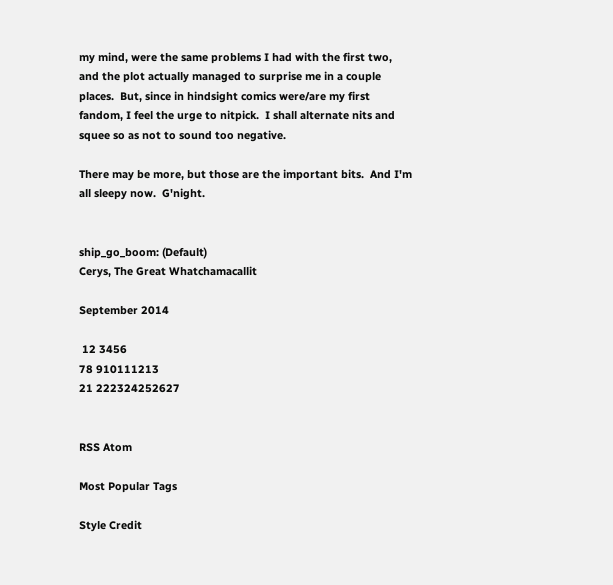my mind, were the same problems I had with the first two, and the plot actually managed to surprise me in a couple places.  But, since in hindsight comics were/are my first fandom, I feel the urge to nitpick.  I shall alternate nits and squee so as not to sound too negative.

There may be more, but those are the important bits.  And I'm all sleepy now.  G'night.


ship_go_boom: (Default)
Cerys, The Great Whatchamacallit

September 2014

 12 3456
78 910111213
21 222324252627


RSS Atom

Most Popular Tags

Style Credit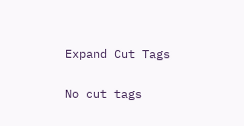Expand Cut Tags

No cut tags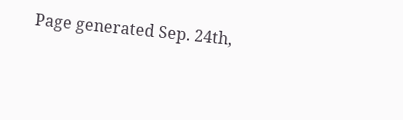Page generated Sep. 24th,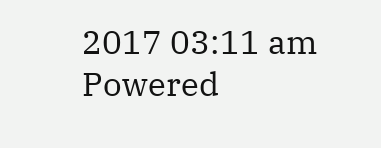2017 03:11 am
Powered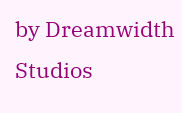by Dreamwidth Studios